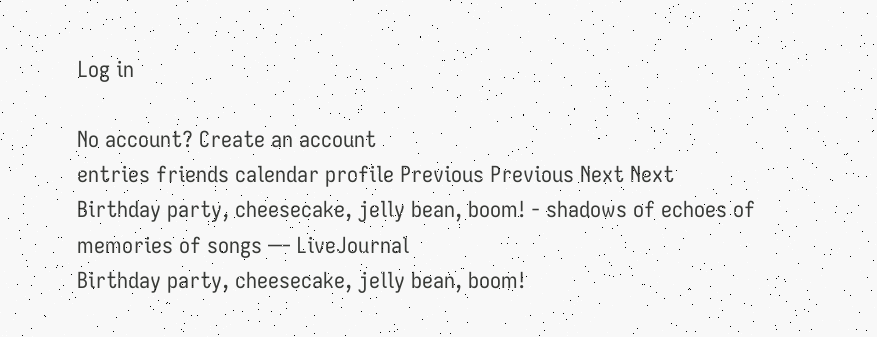Log in

No account? Create an account
entries friends calendar profile Previous Previous Next Next
Birthday party, cheesecake, jelly bean, boom! - shadows of echoes of memories of songs — LiveJournal
Birthday party, cheesecake, jelly bean, boom!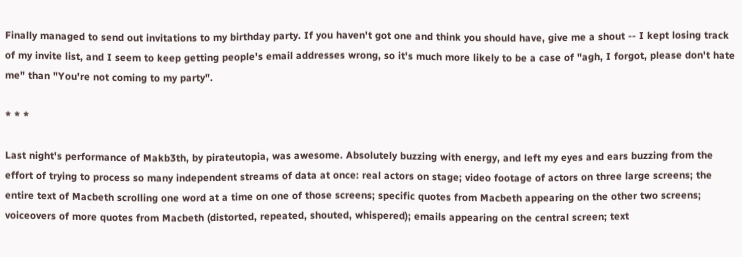Finally managed to send out invitations to my birthday party. If you haven't got one and think you should have, give me a shout -- I kept losing track of my invite list, and I seem to keep getting people's email addresses wrong, so it's much more likely to be a case of "agh, I forgot, please don't hate me" than "You're not coming to my party".

* * *

Last night's performance of Makb3th, by pirateutopia, was awesome. Absolutely buzzing with energy, and left my eyes and ears buzzing from the effort of trying to process so many independent streams of data at once: real actors on stage; video footage of actors on three large screens; the entire text of Macbeth scrolling one word at a time on one of those screens; specific quotes from Macbeth appearing on the other two screens; voiceovers of more quotes from Macbeth (distorted, repeated, shouted, whispered); emails appearing on the central screen; text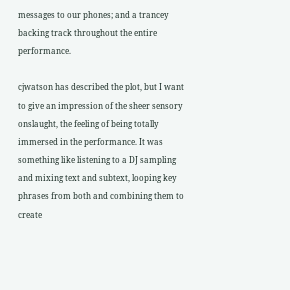messages to our phones; and a trancey backing track throughout the entire performance.

cjwatson has described the plot, but I want to give an impression of the sheer sensory onslaught, the feeling of being totally immersed in the performance. It was something like listening to a DJ sampling and mixing text and subtext, looping key phrases from both and combining them to create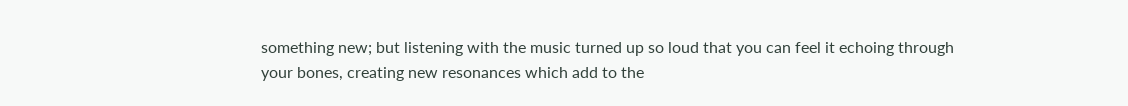something new; but listening with the music turned up so loud that you can feel it echoing through your bones, creating new resonances which add to the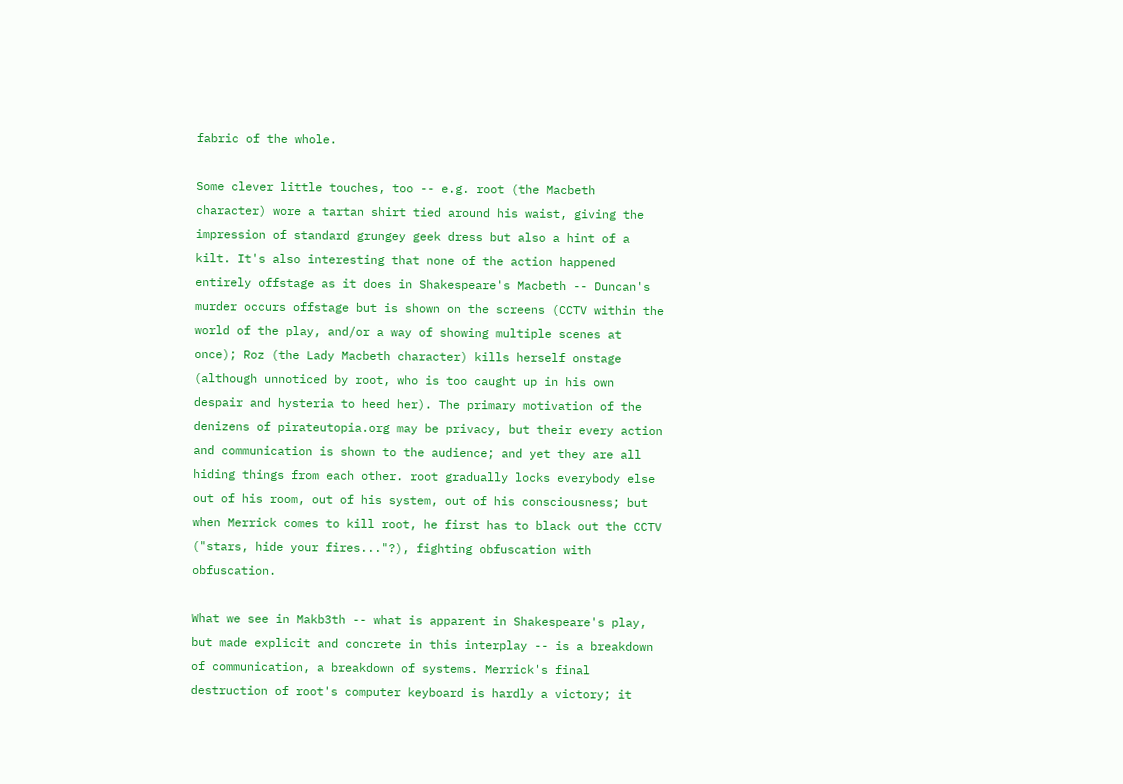fabric of the whole.

Some clever little touches, too -- e.g. root (the Macbeth character) wore a tartan shirt tied around his waist, giving the impression of standard grungey geek dress but also a hint of a kilt. It's also interesting that none of the action happened entirely offstage as it does in Shakespeare's Macbeth -- Duncan's murder occurs offstage but is shown on the screens (CCTV within the world of the play, and/or a way of showing multiple scenes at once); Roz (the Lady Macbeth character) kills herself onstage (although unnoticed by root, who is too caught up in his own despair and hysteria to heed her). The primary motivation of the denizens of pirateutopia.org may be privacy, but their every action and communication is shown to the audience; and yet they are all hiding things from each other. root gradually locks everybody else out of his room, out of his system, out of his consciousness; but when Merrick comes to kill root, he first has to black out the CCTV ("stars, hide your fires..."?), fighting obfuscation with obfuscation.

What we see in Makb3th -- what is apparent in Shakespeare's play, but made explicit and concrete in this interplay -- is a breakdown of communication, a breakdown of systems. Merrick's final destruction of root's computer keyboard is hardly a victory; it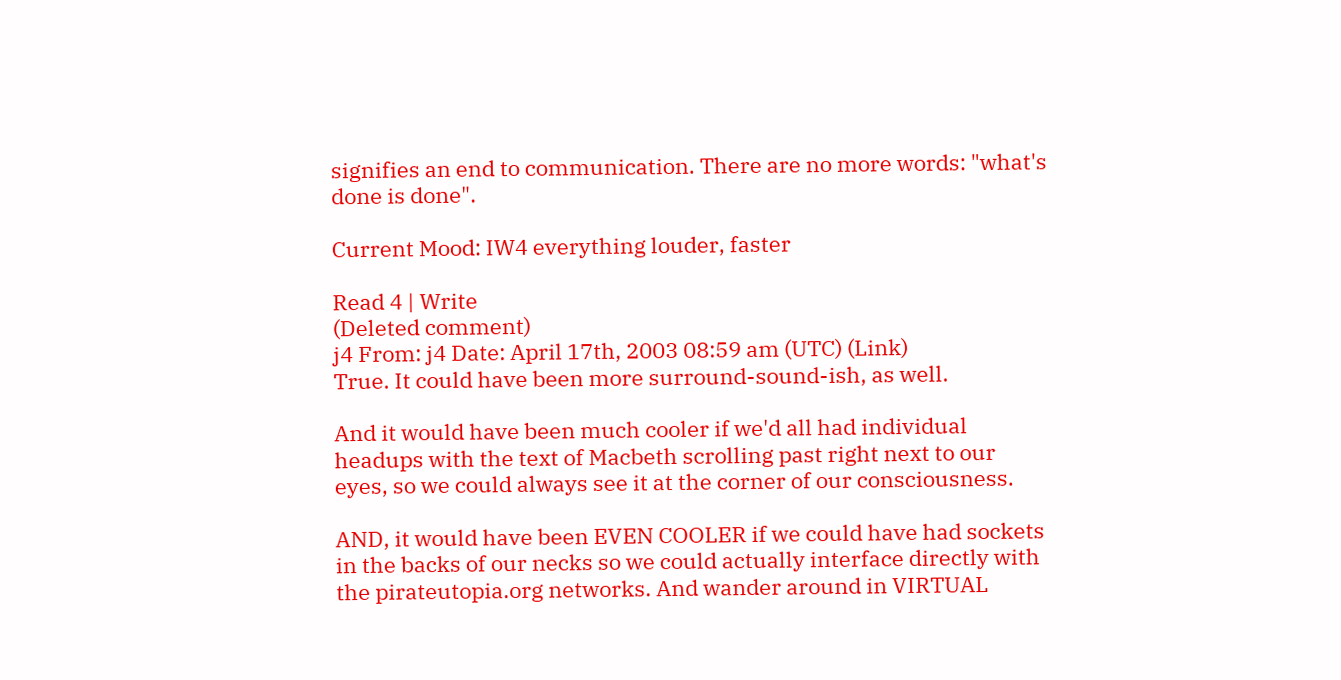signifies an end to communication. There are no more words: "what's done is done".

Current Mood: IW4 everything louder, faster

Read 4 | Write
(Deleted comment)
j4 From: j4 Date: April 17th, 2003 08:59 am (UTC) (Link)
True. It could have been more surround-sound-ish, as well.

And it would have been much cooler if we'd all had individual headups with the text of Macbeth scrolling past right next to our eyes, so we could always see it at the corner of our consciousness.

AND, it would have been EVEN COOLER if we could have had sockets in the backs of our necks so we could actually interface directly with the pirateutopia.org networks. And wander around in VIRTUAL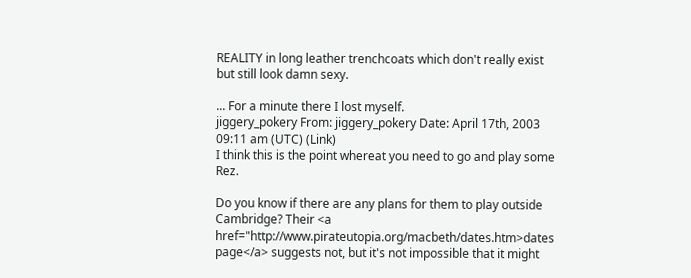REALITY in long leather trenchcoats which don't really exist but still look damn sexy.

... For a minute there I lost myself.
jiggery_pokery From: jiggery_pokery Date: April 17th, 2003 09:11 am (UTC) (Link)
I think this is the point whereat you need to go and play some Rez.

Do you know if there are any plans for them to play outside Cambridge? Their <a href="http://www.pirateutopia.org/macbeth/dates.htm>dates page</a> suggests not, but it's not impossible that it might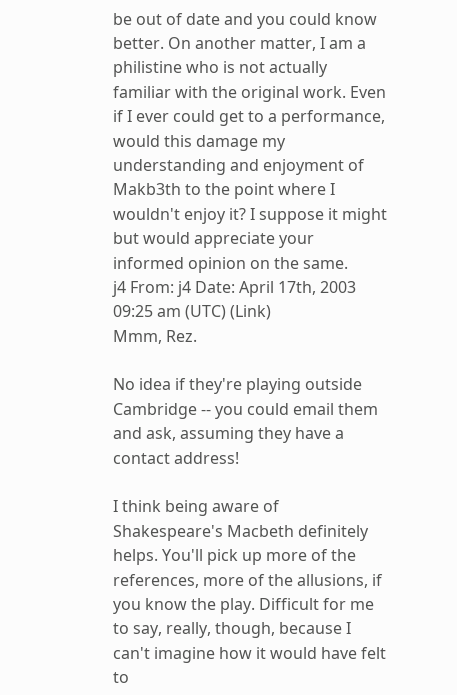be out of date and you could know better. On another matter, I am a philistine who is not actually familiar with the original work. Even if I ever could get to a performance, would this damage my understanding and enjoyment of Makb3th to the point where I wouldn't enjoy it? I suppose it might but would appreciate your informed opinion on the same.
j4 From: j4 Date: April 17th, 2003 09:25 am (UTC) (Link)
Mmm, Rez.

No idea if they're playing outside Cambridge -- you could email them and ask, assuming they have a contact address!

I think being aware of Shakespeare's Macbeth definitely helps. You'll pick up more of the references, more of the allusions, if you know the play. Difficult for me to say, really, though, because I can't imagine how it would have felt to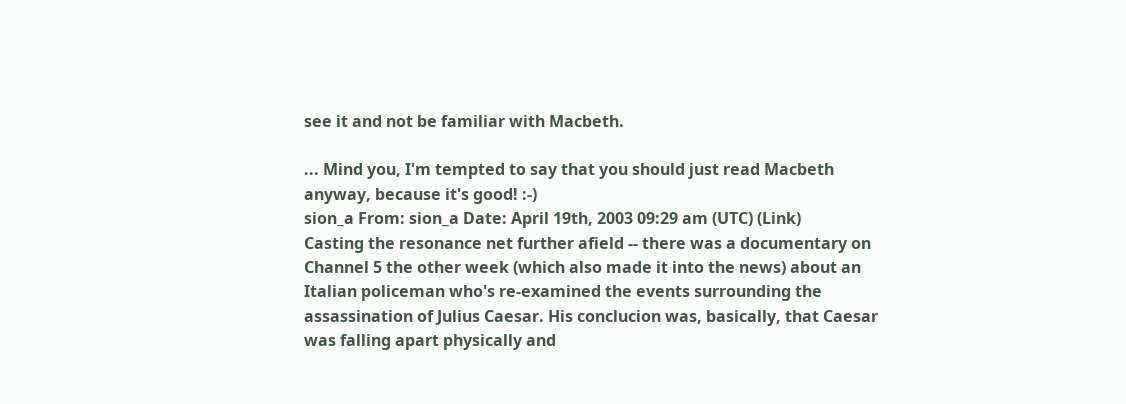see it and not be familiar with Macbeth.

... Mind you, I'm tempted to say that you should just read Macbeth anyway, because it's good! :-)
sion_a From: sion_a Date: April 19th, 2003 09:29 am (UTC) (Link)
Casting the resonance net further afield -- there was a documentary on Channel 5 the other week (which also made it into the news) about an Italian policeman who's re-examined the events surrounding the assassination of Julius Caesar. His conclucion was, basically, that Caesar was falling apart physically and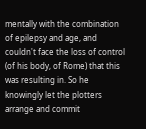mentally with the combination of epilepsy and age, and couldn't face the loss of control (of his body, of Rome) that this was resulting in. So he knowingly let the plotters arrange and commit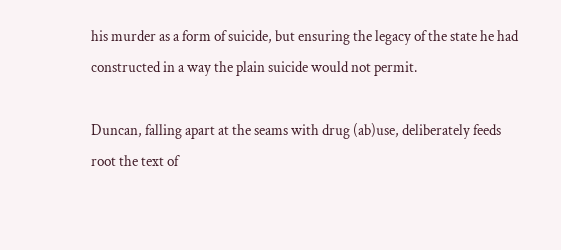his murder as a form of suicide, but ensuring the legacy of the state he had constructed in a way the plain suicide would not permit.

Duncan, falling apart at the seams with drug (ab)use, deliberately feeds root the text of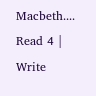Macbeth....
Read 4 | Write